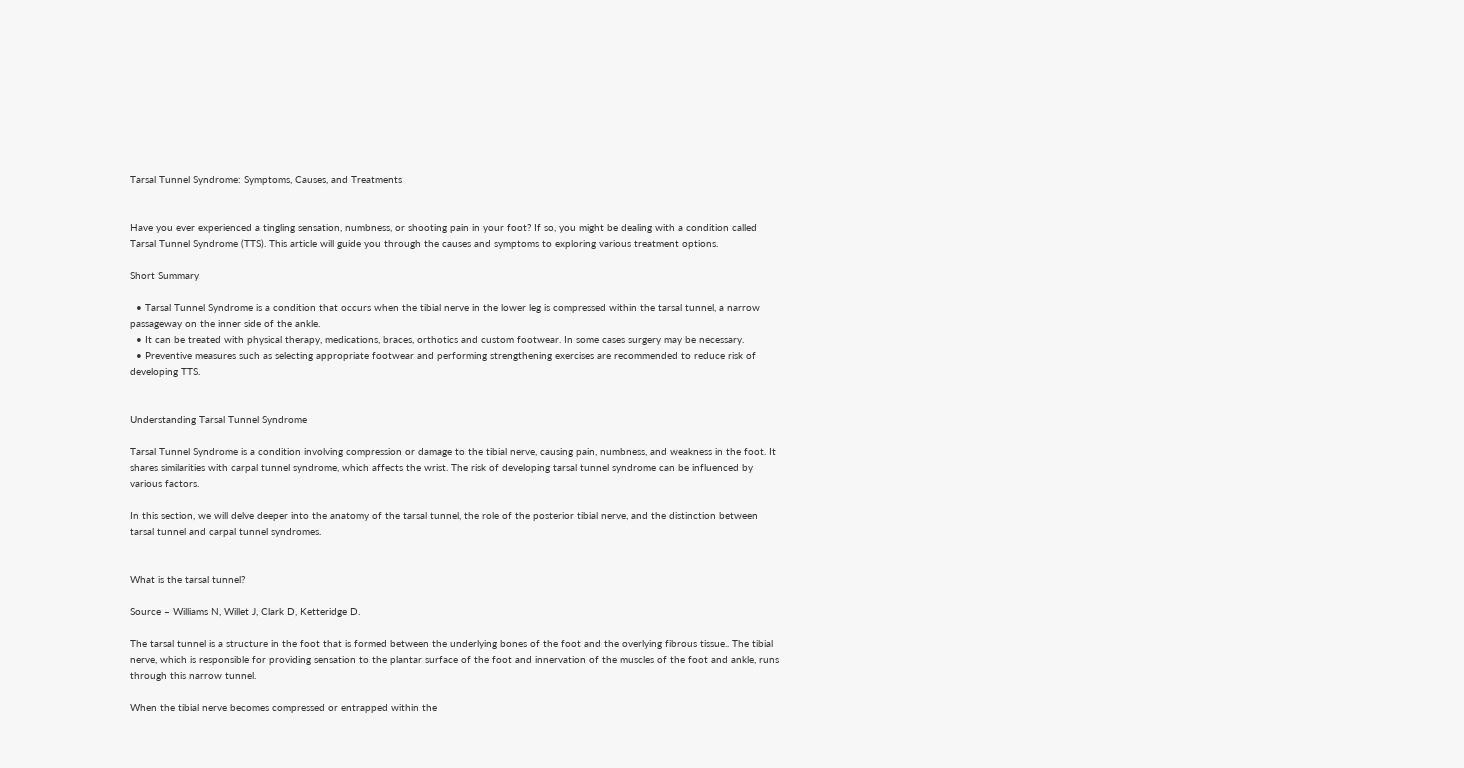Tarsal Tunnel Syndrome: Symptoms, Causes, and Treatments


Have you ever experienced a tingling sensation, numbness, or shooting pain in your foot? If so, you might be dealing with a condition called Tarsal Tunnel Syndrome (TTS). This article will guide you through the causes and symptoms to exploring various treatment options.

Short Summary

  • Tarsal Tunnel Syndrome is a condition that occurs when the tibial nerve in the lower leg is compressed within the tarsal tunnel, a narrow passageway on the inner side of the ankle.
  • It can be treated with physical therapy, medications, braces, orthotics and custom footwear. In some cases surgery may be necessary.
  • Preventive measures such as selecting appropriate footwear and performing strengthening exercises are recommended to reduce risk of developing TTS.


Understanding Tarsal Tunnel Syndrome

Tarsal Tunnel Syndrome is a condition involving compression or damage to the tibial nerve, causing pain, numbness, and weakness in the foot. It shares similarities with carpal tunnel syndrome, which affects the wrist. The risk of developing tarsal tunnel syndrome can be influenced by various factors.

In this section, we will delve deeper into the anatomy of the tarsal tunnel, the role of the posterior tibial nerve, and the distinction between tarsal tunnel and carpal tunnel syndromes.


What is the tarsal tunnel?

Source – Williams N, Willet J, Clark D, Ketteridge D.

The tarsal tunnel is a structure in the foot that is formed between the underlying bones of the foot and the overlying fibrous tissue.. The tibial nerve, which is responsible for providing sensation to the plantar surface of the foot and innervation of the muscles of the foot and ankle, runs through this narrow tunnel.

When the tibial nerve becomes compressed or entrapped within the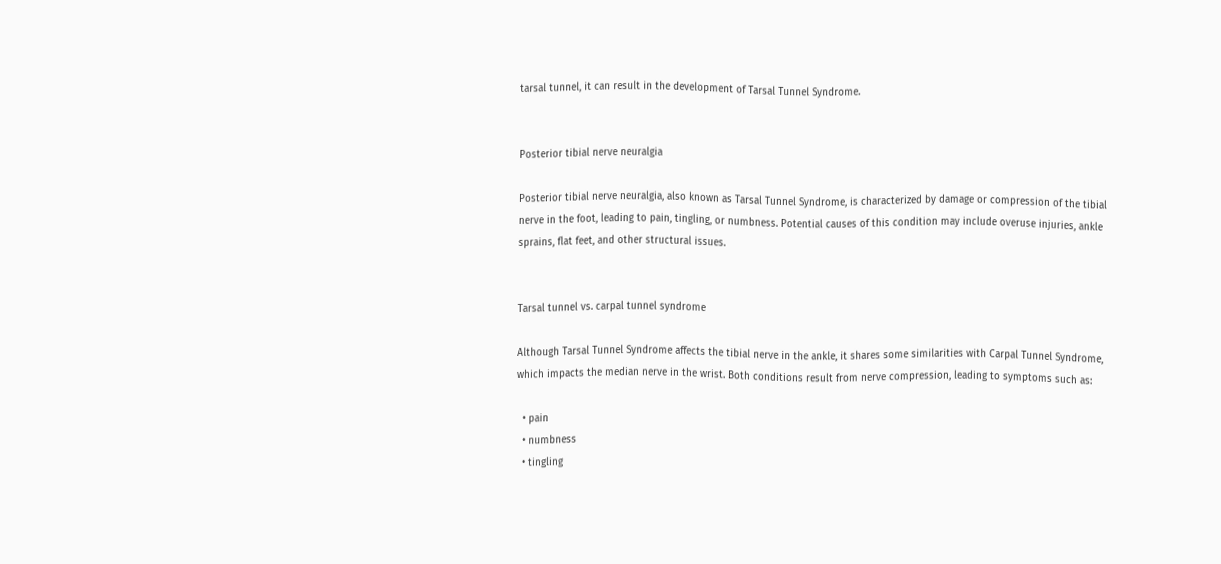tarsal tunnel, it can result in the development of Tarsal Tunnel Syndrome.


Posterior tibial nerve neuralgia

Posterior tibial nerve neuralgia, also known as Tarsal Tunnel Syndrome, is characterized by damage or compression of the tibial nerve in the foot, leading to pain, tingling, or numbness. Potential causes of this condition may include overuse injuries, ankle sprains, flat feet, and other structural issues.


Tarsal tunnel vs. carpal tunnel syndrome

Although Tarsal Tunnel Syndrome affects the tibial nerve in the ankle, it shares some similarities with Carpal Tunnel Syndrome, which impacts the median nerve in the wrist. Both conditions result from nerve compression, leading to symptoms such as:

  • pain
  • numbness
  • tingling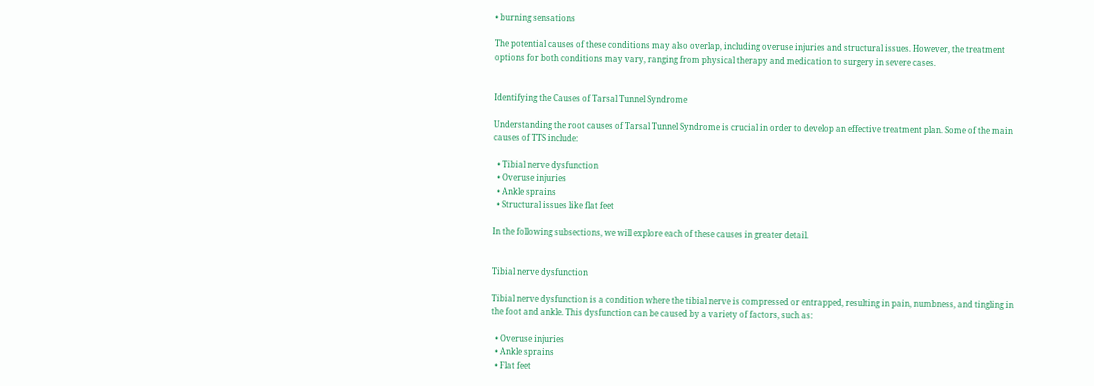• burning sensations

The potential causes of these conditions may also overlap, including overuse injuries and structural issues. However, the treatment options for both conditions may vary, ranging from physical therapy and medication to surgery in severe cases.


Identifying the Causes of Tarsal Tunnel Syndrome

Understanding the root causes of Tarsal Tunnel Syndrome is crucial in order to develop an effective treatment plan. Some of the main causes of TTS include:

  • Tibial nerve dysfunction
  • Overuse injuries
  • Ankle sprains
  • Structural issues like flat feet

In the following subsections, we will explore each of these causes in greater detail.


Tibial nerve dysfunction

Tibial nerve dysfunction is a condition where the tibial nerve is compressed or entrapped, resulting in pain, numbness, and tingling in the foot and ankle. This dysfunction can be caused by a variety of factors, such as:

  • Overuse injuries
  • Ankle sprains
  • Flat feet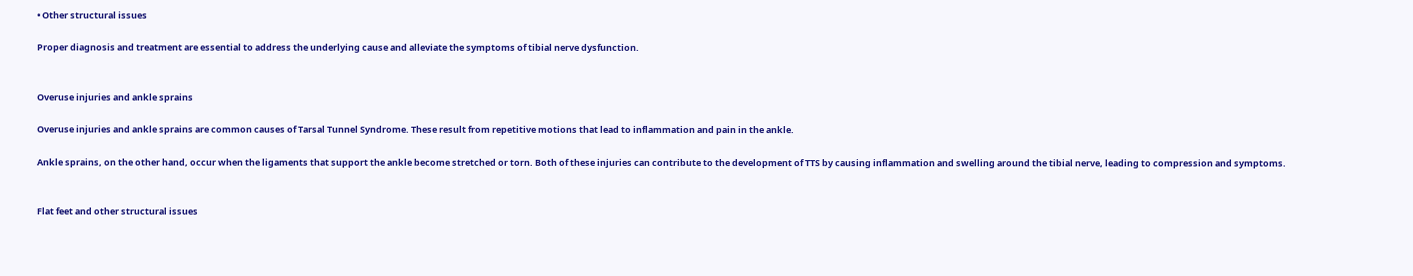• Other structural issues

Proper diagnosis and treatment are essential to address the underlying cause and alleviate the symptoms of tibial nerve dysfunction.


Overuse injuries and ankle sprains

Overuse injuries and ankle sprains are common causes of Tarsal Tunnel Syndrome. These result from repetitive motions that lead to inflammation and pain in the ankle.

Ankle sprains, on the other hand, occur when the ligaments that support the ankle become stretched or torn. Both of these injuries can contribute to the development of TTS by causing inflammation and swelling around the tibial nerve, leading to compression and symptoms.


Flat feet and other structural issues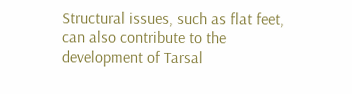Structural issues, such as flat feet, can also contribute to the development of Tarsal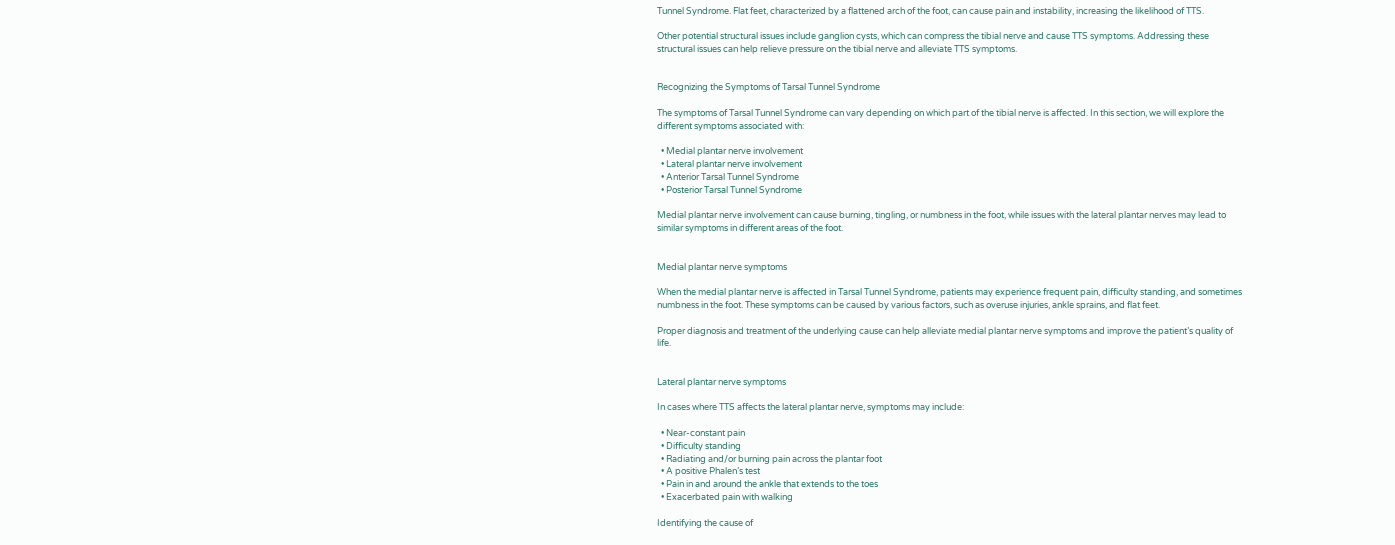Tunnel Syndrome. Flat feet, characterized by a flattened arch of the foot, can cause pain and instability, increasing the likelihood of TTS.

Other potential structural issues include ganglion cysts, which can compress the tibial nerve and cause TTS symptoms. Addressing these structural issues can help relieve pressure on the tibial nerve and alleviate TTS symptoms.


Recognizing the Symptoms of Tarsal Tunnel Syndrome

The symptoms of Tarsal Tunnel Syndrome can vary depending on which part of the tibial nerve is affected. In this section, we will explore the different symptoms associated with:

  • Medial plantar nerve involvement
  • Lateral plantar nerve involvement
  • Anterior Tarsal Tunnel Syndrome
  • Posterior Tarsal Tunnel Syndrome

Medial plantar nerve involvement can cause burning, tingling, or numbness in the foot, while issues with the lateral plantar nerves may lead to similar symptoms in different areas of the foot.


Medial plantar nerve symptoms

When the medial plantar nerve is affected in Tarsal Tunnel Syndrome, patients may experience frequent pain, difficulty standing, and sometimes numbness in the foot. These symptoms can be caused by various factors, such as overuse injuries, ankle sprains, and flat feet.

Proper diagnosis and treatment of the underlying cause can help alleviate medial plantar nerve symptoms and improve the patient’s quality of life.


Lateral plantar nerve symptoms

In cases where TTS affects the lateral plantar nerve, symptoms may include:

  • Near-constant pain
  • Difficulty standing
  • Radiating and/or burning pain across the plantar foot
  • A positive Phalen’s test
  • Pain in and around the ankle that extends to the toes
  • Exacerbated pain with walking

Identifying the cause of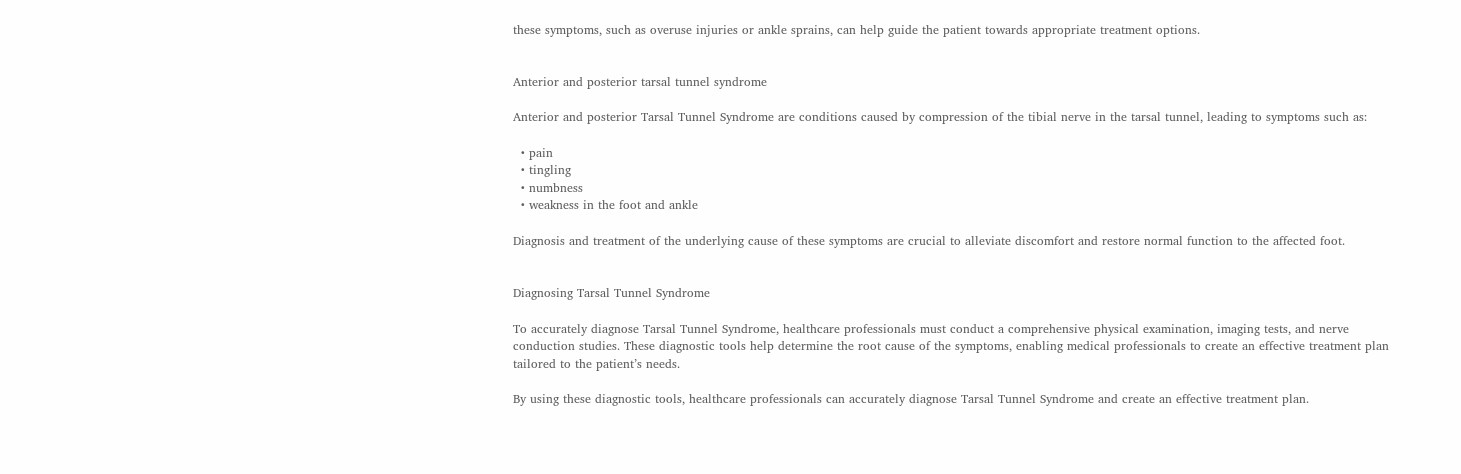these symptoms, such as overuse injuries or ankle sprains, can help guide the patient towards appropriate treatment options.


Anterior and posterior tarsal tunnel syndrome

Anterior and posterior Tarsal Tunnel Syndrome are conditions caused by compression of the tibial nerve in the tarsal tunnel, leading to symptoms such as:

  • pain
  • tingling
  • numbness
  • weakness in the foot and ankle

Diagnosis and treatment of the underlying cause of these symptoms are crucial to alleviate discomfort and restore normal function to the affected foot.


Diagnosing Tarsal Tunnel Syndrome

To accurately diagnose Tarsal Tunnel Syndrome, healthcare professionals must conduct a comprehensive physical examination, imaging tests, and nerve conduction studies. These diagnostic tools help determine the root cause of the symptoms, enabling medical professionals to create an effective treatment plan tailored to the patient’s needs.

By using these diagnostic tools, healthcare professionals can accurately diagnose Tarsal Tunnel Syndrome and create an effective treatment plan.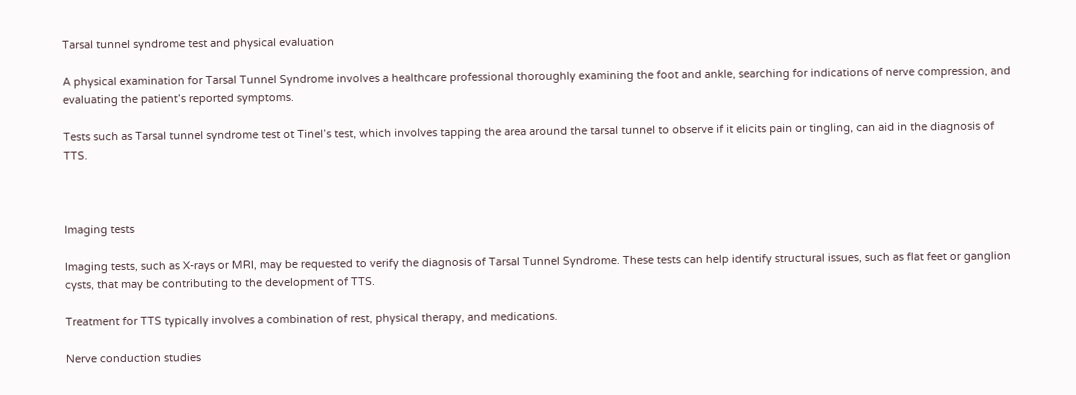Tarsal tunnel syndrome test and physical evaluation

A physical examination for Tarsal Tunnel Syndrome involves a healthcare professional thoroughly examining the foot and ankle, searching for indications of nerve compression, and evaluating the patient’s reported symptoms.

Tests such as Tarsal tunnel syndrome test ot Tinel’s test, which involves tapping the area around the tarsal tunnel to observe if it elicits pain or tingling, can aid in the diagnosis of TTS.



Imaging tests

Imaging tests, such as X-rays or MRI, may be requested to verify the diagnosis of Tarsal Tunnel Syndrome. These tests can help identify structural issues, such as flat feet or ganglion cysts, that may be contributing to the development of TTS.

Treatment for TTS typically involves a combination of rest, physical therapy, and medications.

Nerve conduction studies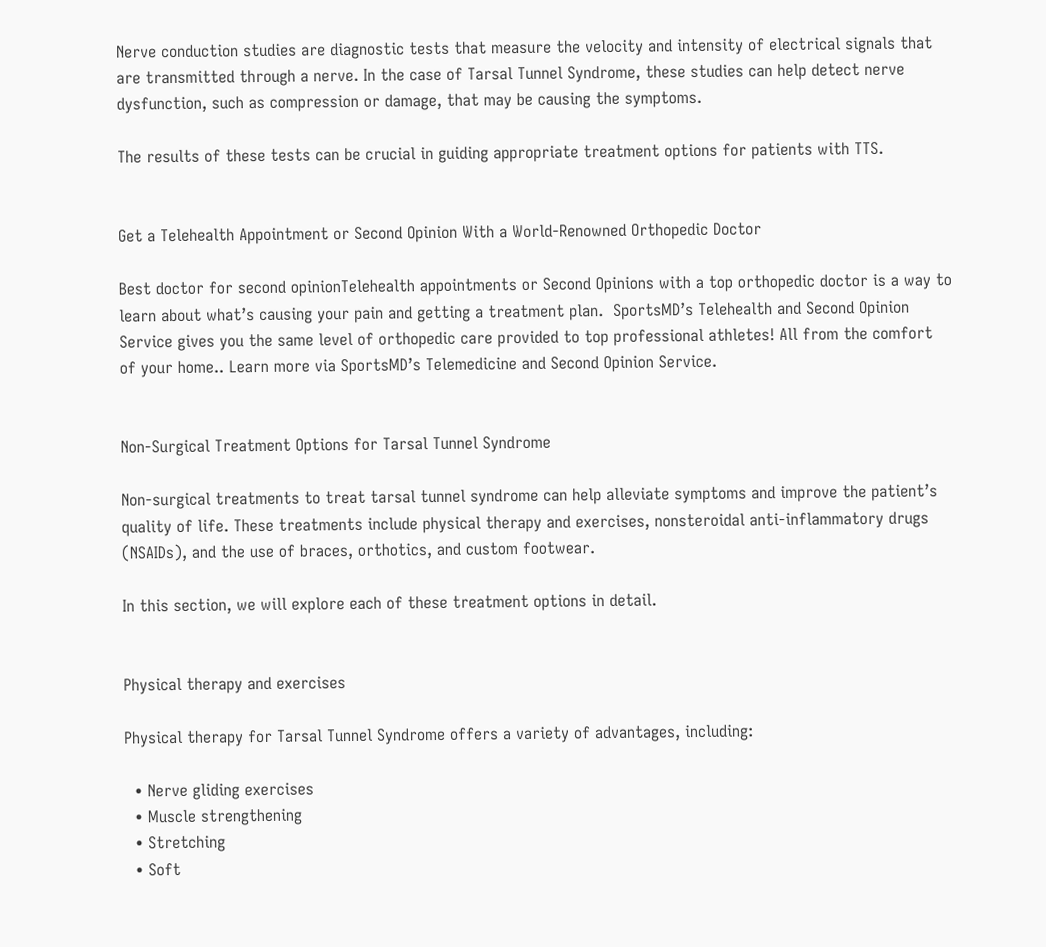Nerve conduction studies are diagnostic tests that measure the velocity and intensity of electrical signals that are transmitted through a nerve. In the case of Tarsal Tunnel Syndrome, these studies can help detect nerve dysfunction, such as compression or damage, that may be causing the symptoms.

The results of these tests can be crucial in guiding appropriate treatment options for patients with TTS.


Get a Telehealth Appointment or Second Opinion With a World-Renowned Orthopedic Doctor

Best doctor for second opinionTelehealth appointments or Second Opinions with a top orthopedic doctor is a way to learn about what’s causing your pain and getting a treatment plan.  SportsMD’s Telehealth and Second Opinion Service gives you the same level of orthopedic care provided to top professional athletes! All from the comfort of your home.. Learn more via SportsMD’s Telemedicine and Second Opinion Service.


Non-Surgical Treatment Options for Tarsal Tunnel Syndrome

Non-surgical treatments to treat tarsal tunnel syndrome can help alleviate symptoms and improve the patient’s quality of life. These treatments include physical therapy and exercises, nonsteroidal anti-inflammatory drugs (NSAIDs), and the use of braces, orthotics, and custom footwear.

In this section, we will explore each of these treatment options in detail.


Physical therapy and exercises

Physical therapy for Tarsal Tunnel Syndrome offers a variety of advantages, including:

  • Nerve gliding exercises
  • Muscle strengthening
  • Stretching
  • Soft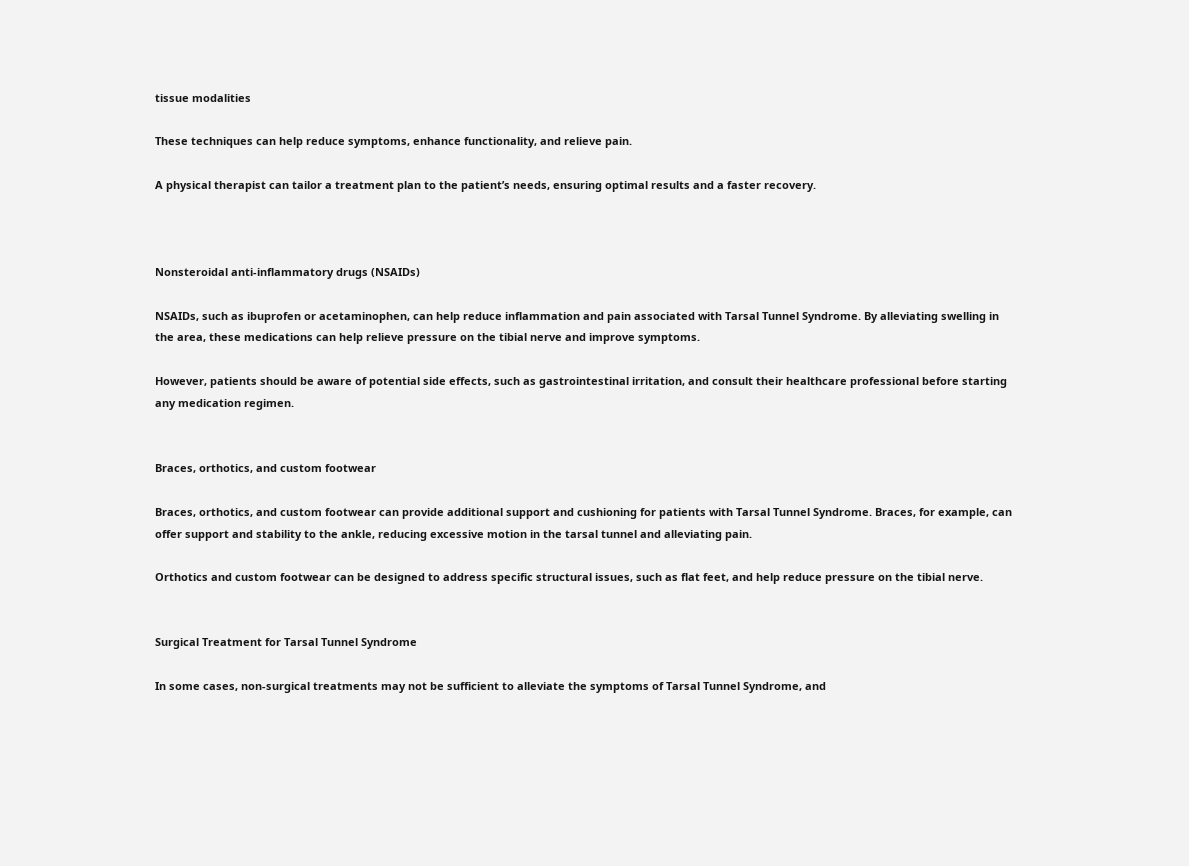tissue modalities

These techniques can help reduce symptoms, enhance functionality, and relieve pain.

A physical therapist can tailor a treatment plan to the patient’s needs, ensuring optimal results and a faster recovery.



Nonsteroidal anti-inflammatory drugs (NSAIDs)

NSAIDs, such as ibuprofen or acetaminophen, can help reduce inflammation and pain associated with Tarsal Tunnel Syndrome. By alleviating swelling in the area, these medications can help relieve pressure on the tibial nerve and improve symptoms.

However, patients should be aware of potential side effects, such as gastrointestinal irritation, and consult their healthcare professional before starting any medication regimen.


Braces, orthotics, and custom footwear

Braces, orthotics, and custom footwear can provide additional support and cushioning for patients with Tarsal Tunnel Syndrome. Braces, for example, can offer support and stability to the ankle, reducing excessive motion in the tarsal tunnel and alleviating pain.

Orthotics and custom footwear can be designed to address specific structural issues, such as flat feet, and help reduce pressure on the tibial nerve.


Surgical Treatment for Tarsal Tunnel Syndrome

In some cases, non-surgical treatments may not be sufficient to alleviate the symptoms of Tarsal Tunnel Syndrome, and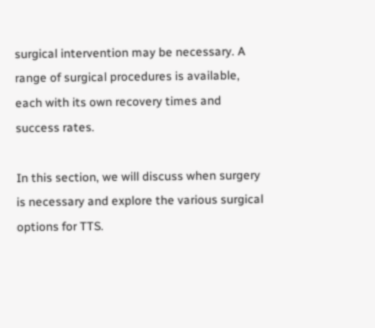surgical intervention may be necessary. A range of surgical procedures is available, each with its own recovery times and success rates.

In this section, we will discuss when surgery is necessary and explore the various surgical options for TTS.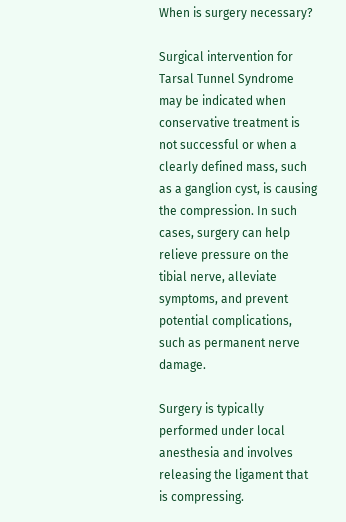When is surgery necessary?

Surgical intervention for Tarsal Tunnel Syndrome may be indicated when conservative treatment is not successful or when a clearly defined mass, such as a ganglion cyst, is causing the compression. In such cases, surgery can help relieve pressure on the tibial nerve, alleviate symptoms, and prevent potential complications, such as permanent nerve damage.

Surgery is typically performed under local anesthesia and involves releasing the ligament that is compressing.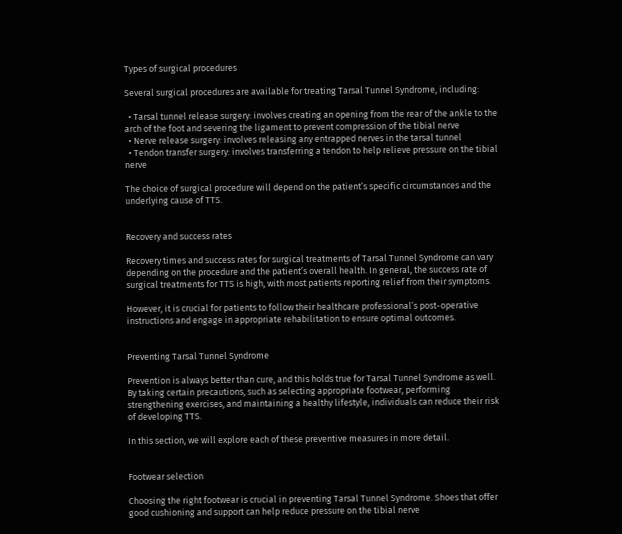Types of surgical procedures

Several surgical procedures are available for treating Tarsal Tunnel Syndrome, including:

  • Tarsal tunnel release surgery: involves creating an opening from the rear of the ankle to the arch of the foot and severing the ligament to prevent compression of the tibial nerve
  • Nerve release surgery: involves releasing any entrapped nerves in the tarsal tunnel
  • Tendon transfer surgery: involves transferring a tendon to help relieve pressure on the tibial nerve

The choice of surgical procedure will depend on the patient’s specific circumstances and the underlying cause of TTS.


Recovery and success rates

Recovery times and success rates for surgical treatments of Tarsal Tunnel Syndrome can vary depending on the procedure and the patient’s overall health. In general, the success rate of surgical treatments for TTS is high, with most patients reporting relief from their symptoms.

However, it is crucial for patients to follow their healthcare professional’s post-operative instructions and engage in appropriate rehabilitation to ensure optimal outcomes.


Preventing Tarsal Tunnel Syndrome

Prevention is always better than cure, and this holds true for Tarsal Tunnel Syndrome as well. By taking certain precautions, such as selecting appropriate footwear, performing strengthening exercises, and maintaining a healthy lifestyle, individuals can reduce their risk of developing TTS.

In this section, we will explore each of these preventive measures in more detail.


Footwear selection

Choosing the right footwear is crucial in preventing Tarsal Tunnel Syndrome. Shoes that offer good cushioning and support can help reduce pressure on the tibial nerve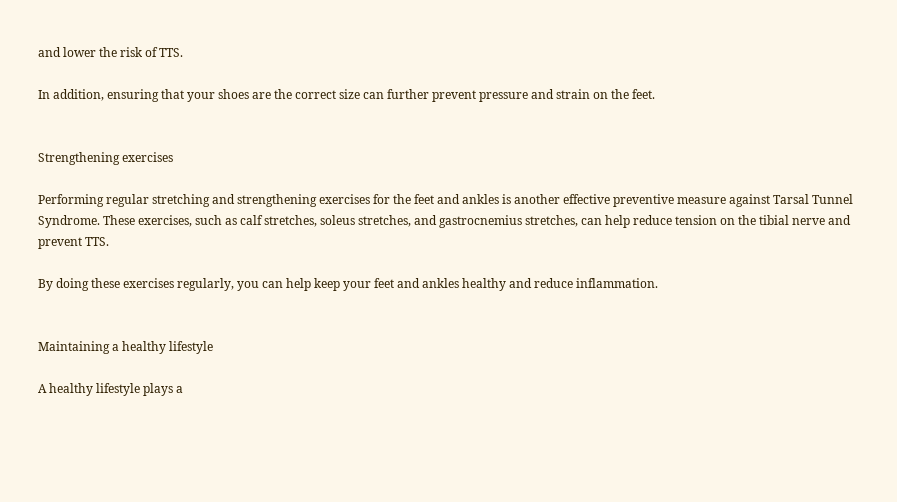and lower the risk of TTS.

In addition, ensuring that your shoes are the correct size can further prevent pressure and strain on the feet.


Strengthening exercises

Performing regular stretching and strengthening exercises for the feet and ankles is another effective preventive measure against Tarsal Tunnel Syndrome. These exercises, such as calf stretches, soleus stretches, and gastrocnemius stretches, can help reduce tension on the tibial nerve and prevent TTS.

By doing these exercises regularly, you can help keep your feet and ankles healthy and reduce inflammation.


Maintaining a healthy lifestyle

A healthy lifestyle plays a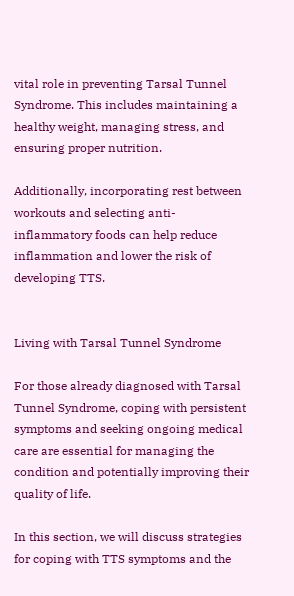vital role in preventing Tarsal Tunnel Syndrome. This includes maintaining a healthy weight, managing stress, and ensuring proper nutrition.

Additionally, incorporating rest between workouts and selecting anti-inflammatory foods can help reduce inflammation and lower the risk of developing TTS.


Living with Tarsal Tunnel Syndrome

For those already diagnosed with Tarsal Tunnel Syndrome, coping with persistent symptoms and seeking ongoing medical care are essential for managing the condition and potentially improving their quality of life.

In this section, we will discuss strategies for coping with TTS symptoms and the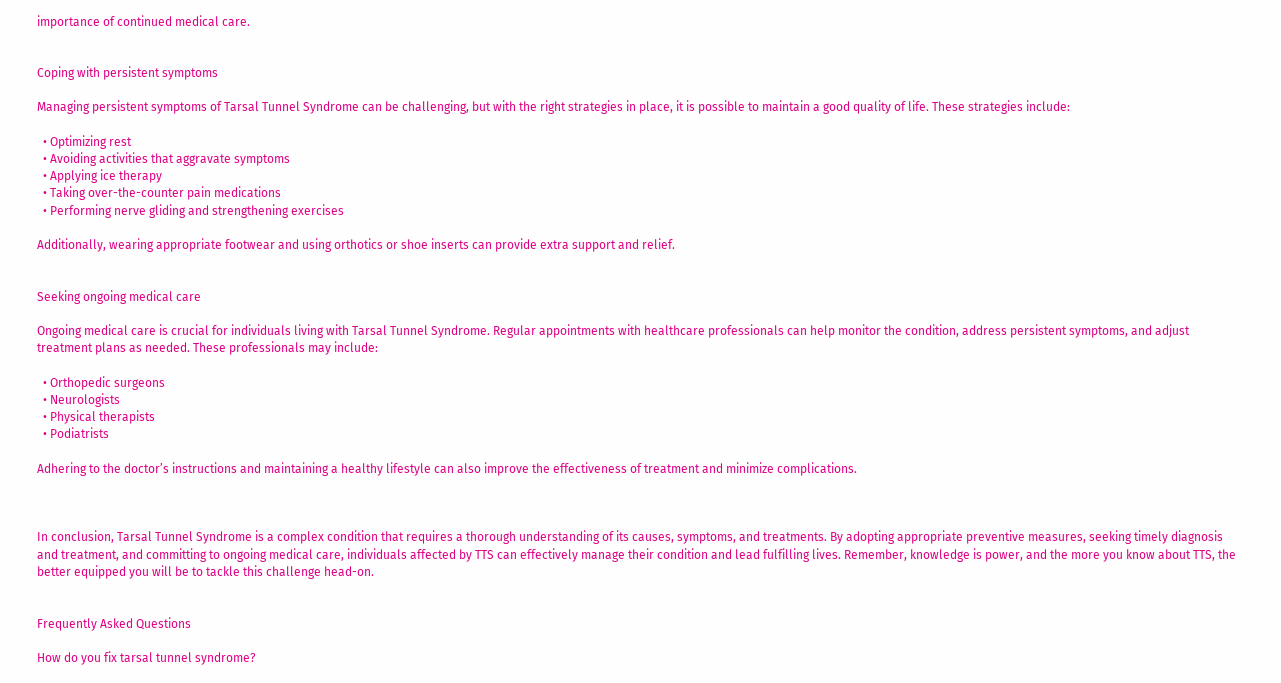importance of continued medical care.


Coping with persistent symptoms

Managing persistent symptoms of Tarsal Tunnel Syndrome can be challenging, but with the right strategies in place, it is possible to maintain a good quality of life. These strategies include:

  • Optimizing rest
  • Avoiding activities that aggravate symptoms
  • Applying ice therapy
  • Taking over-the-counter pain medications
  • Performing nerve gliding and strengthening exercises

Additionally, wearing appropriate footwear and using orthotics or shoe inserts can provide extra support and relief.


Seeking ongoing medical care

Ongoing medical care is crucial for individuals living with Tarsal Tunnel Syndrome. Regular appointments with healthcare professionals can help monitor the condition, address persistent symptoms, and adjust treatment plans as needed. These professionals may include:

  • Orthopedic surgeons
  • Neurologists
  • Physical therapists
  • Podiatrists

Adhering to the doctor’s instructions and maintaining a healthy lifestyle can also improve the effectiveness of treatment and minimize complications.



In conclusion, Tarsal Tunnel Syndrome is a complex condition that requires a thorough understanding of its causes, symptoms, and treatments. By adopting appropriate preventive measures, seeking timely diagnosis and treatment, and committing to ongoing medical care, individuals affected by TTS can effectively manage their condition and lead fulfilling lives. Remember, knowledge is power, and the more you know about TTS, the better equipped you will be to tackle this challenge head-on.


Frequently Asked Questions

How do you fix tarsal tunnel syndrome?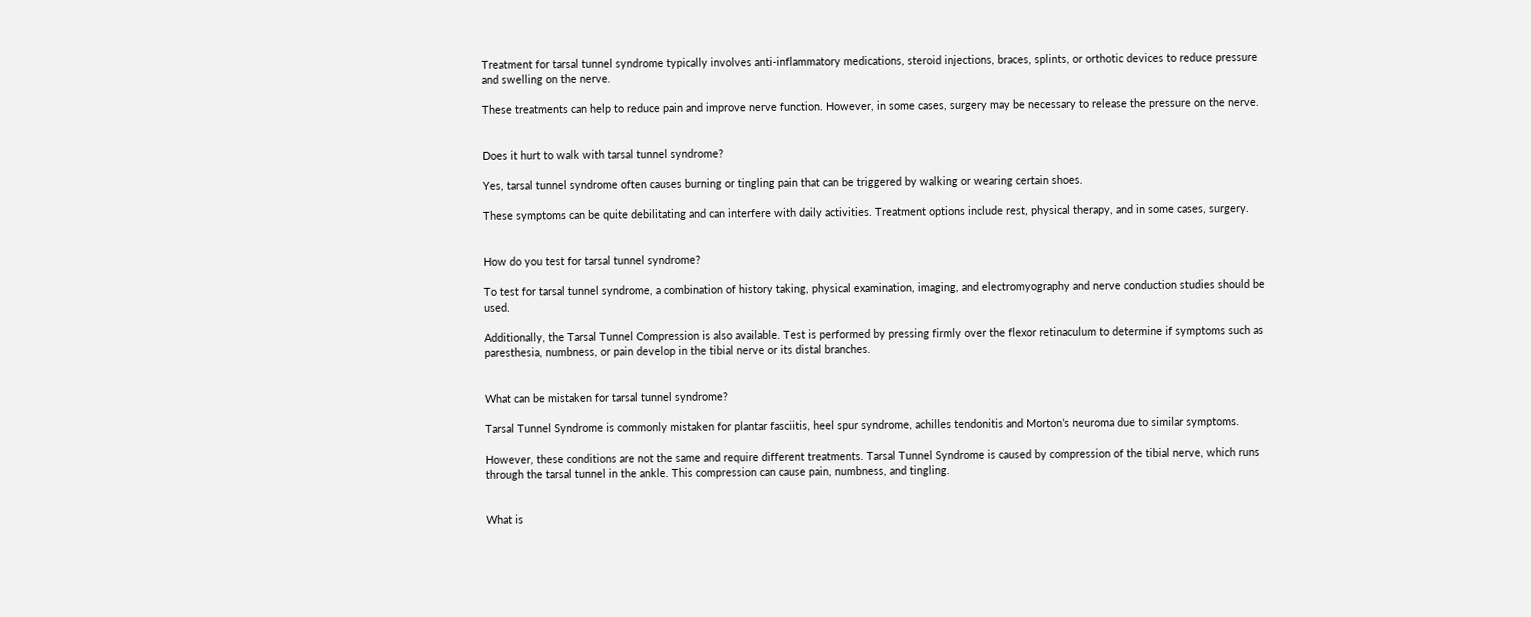Treatment for tarsal tunnel syndrome typically involves anti-inflammatory medications, steroid injections, braces, splints, or orthotic devices to reduce pressure and swelling on the nerve.

These treatments can help to reduce pain and improve nerve function. However, in some cases, surgery may be necessary to release the pressure on the nerve.


Does it hurt to walk with tarsal tunnel syndrome?

Yes, tarsal tunnel syndrome often causes burning or tingling pain that can be triggered by walking or wearing certain shoes.

These symptoms can be quite debilitating and can interfere with daily activities. Treatment options include rest, physical therapy, and in some cases, surgery.


How do you test for tarsal tunnel syndrome?

To test for tarsal tunnel syndrome, a combination of history taking, physical examination, imaging, and electromyography and nerve conduction studies should be used.

Additionally, the Tarsal Tunnel Compression is also available. Test is performed by pressing firmly over the flexor retinaculum to determine if symptoms such as paresthesia, numbness, or pain develop in the tibial nerve or its distal branches.


What can be mistaken for tarsal tunnel syndrome?

Tarsal Tunnel Syndrome is commonly mistaken for plantar fasciitis, heel spur syndrome, achilles tendonitis and Morton’s neuroma due to similar symptoms.

However, these conditions are not the same and require different treatments. Tarsal Tunnel Syndrome is caused by compression of the tibial nerve, which runs through the tarsal tunnel in the ankle. This compression can cause pain, numbness, and tingling.


What is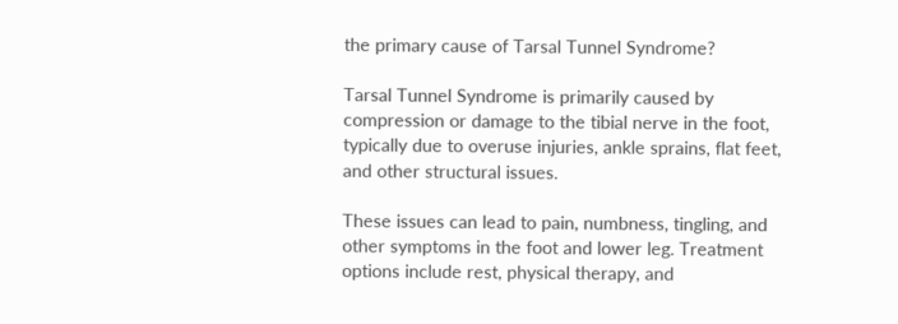the primary cause of Tarsal Tunnel Syndrome?

Tarsal Tunnel Syndrome is primarily caused by compression or damage to the tibial nerve in the foot, typically due to overuse injuries, ankle sprains, flat feet, and other structural issues.

These issues can lead to pain, numbness, tingling, and other symptoms in the foot and lower leg. Treatment options include rest, physical therapy, and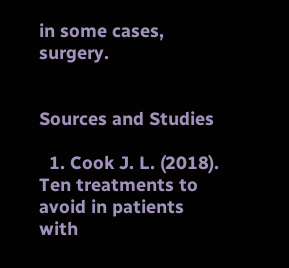in some cases, surgery.


Sources and Studies

  1. Cook J. L. (2018). Ten treatments to avoid in patients with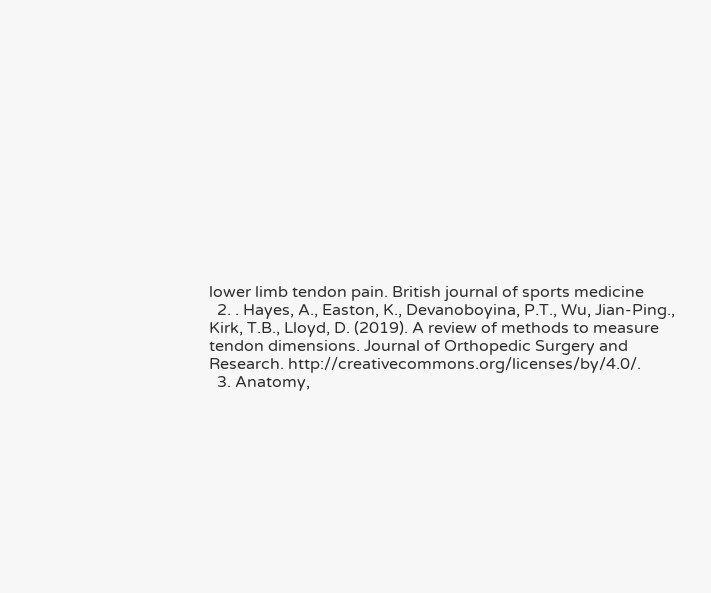lower limb tendon pain. British journal of sports medicine
  2. . Hayes, A., Easton, K., Devanoboyina, P.T., Wu, Jian-Ping., Kirk, T.B., Lloyd, D. (2019). A review of methods to measure tendon dimensions. Journal of Orthopedic Surgery and Research. http://creativecommons.org/licenses/by/4.0/.
  3. Anatomy,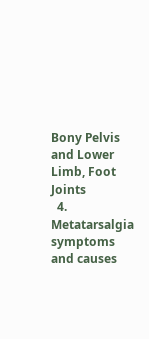Bony Pelvis and Lower Limb, Foot Joints
  4. Metatarsalgia symptoms and causes